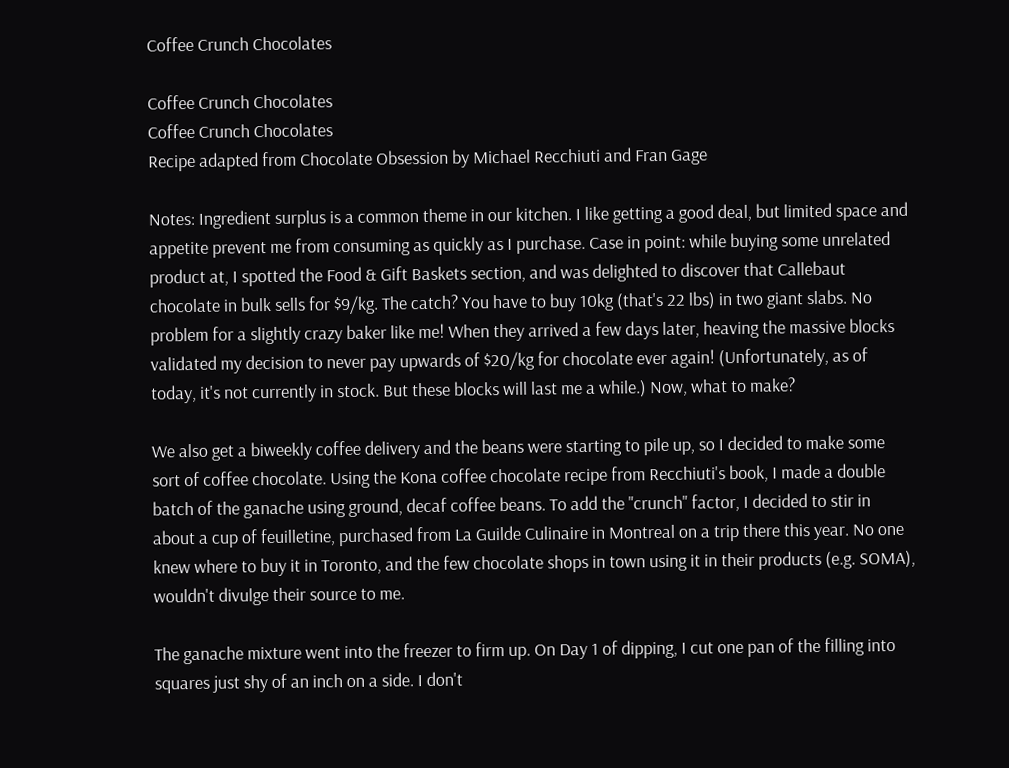Coffee Crunch Chocolates

Coffee Crunch Chocolates
Coffee Crunch Chocolates
Recipe adapted from Chocolate Obsession by Michael Recchiuti and Fran Gage

Notes: Ingredient surplus is a common theme in our kitchen. I like getting a good deal, but limited space and appetite prevent me from consuming as quickly as I purchase. Case in point: while buying some unrelated product at, I spotted the Food & Gift Baskets section, and was delighted to discover that Callebaut chocolate in bulk sells for $9/kg. The catch? You have to buy 10kg (that's 22 lbs) in two giant slabs. No problem for a slightly crazy baker like me! When they arrived a few days later, heaving the massive blocks validated my decision to never pay upwards of $20/kg for chocolate ever again! (Unfortunately, as of today, it's not currently in stock. But these blocks will last me a while.) Now, what to make?

We also get a biweekly coffee delivery and the beans were starting to pile up, so I decided to make some sort of coffee chocolate. Using the Kona coffee chocolate recipe from Recchiuti's book, I made a double batch of the ganache using ground, decaf coffee beans. To add the "crunch" factor, I decided to stir in about a cup of feuilletine, purchased from La Guilde Culinaire in Montreal on a trip there this year. No one knew where to buy it in Toronto, and the few chocolate shops in town using it in their products (e.g. SOMA), wouldn't divulge their source to me.

The ganache mixture went into the freezer to firm up. On Day 1 of dipping, I cut one pan of the filling into squares just shy of an inch on a side. I don't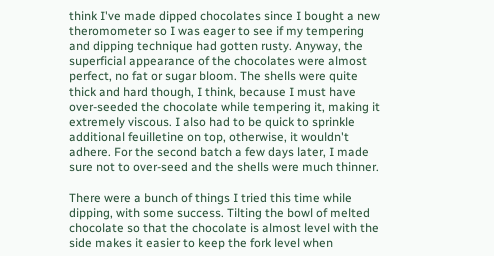think I've made dipped chocolates since I bought a new theromometer so I was eager to see if my tempering and dipping technique had gotten rusty. Anyway, the superficial appearance of the chocolates were almost perfect, no fat or sugar bloom. The shells were quite thick and hard though, I think, because I must have over-seeded the chocolate while tempering it, making it extremely viscous. I also had to be quick to sprinkle additional feuilletine on top, otherwise, it wouldn't adhere. For the second batch a few days later, I made sure not to over-seed and the shells were much thinner.

There were a bunch of things I tried this time while dipping, with some success. Tilting the bowl of melted chocolate so that the chocolate is almost level with the side makes it easier to keep the fork level when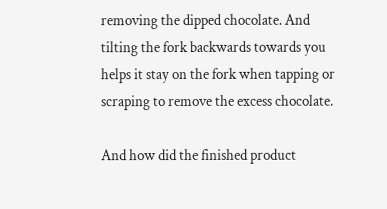removing the dipped chocolate. And tilting the fork backwards towards you helps it stay on the fork when tapping or scraping to remove the excess chocolate.

And how did the finished product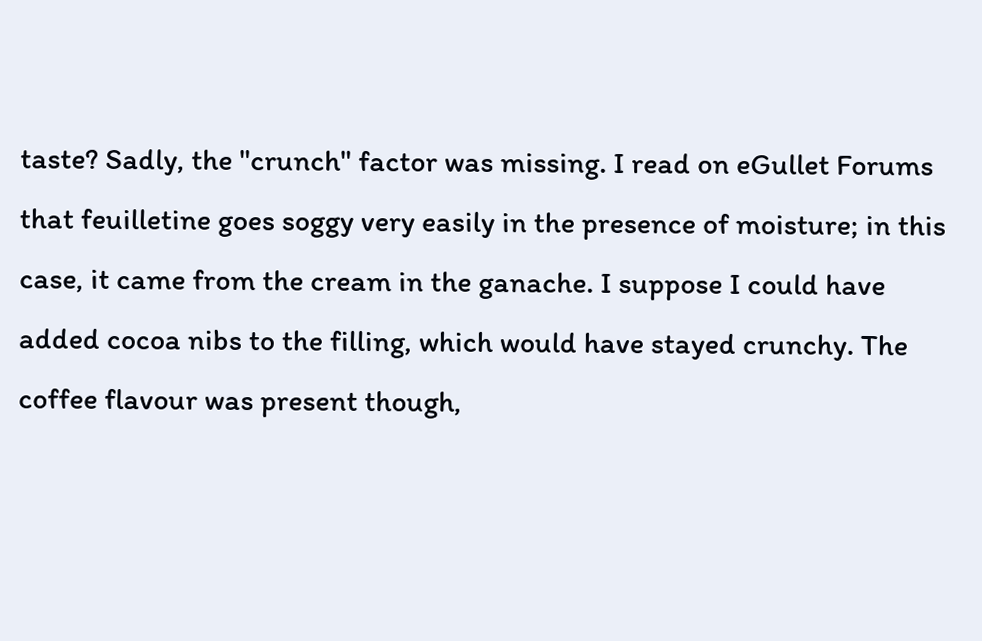taste? Sadly, the "crunch" factor was missing. I read on eGullet Forums that feuilletine goes soggy very easily in the presence of moisture; in this case, it came from the cream in the ganache. I suppose I could have added cocoa nibs to the filling, which would have stayed crunchy. The coffee flavour was present though,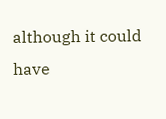although it could have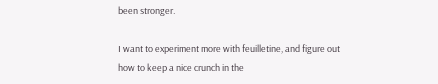been stronger.

I want to experiment more with feuilletine, and figure out how to keep a nice crunch in the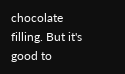chocolate filling. But it's good to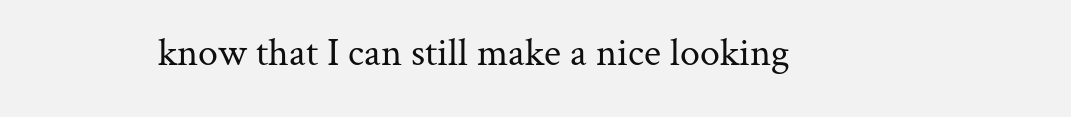know that I can still make a nice looking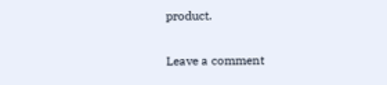product.

Leave a comment